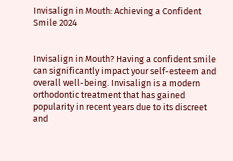Invisalign in Mouth: Achieving a Confident Smile 2024


Invisalign in Mouth? Having a confident smile can significantly impact your self-esteem and overall well-being. Invisalign is a modern orthodontic treatment that has gained popularity in recent years due to its discreet and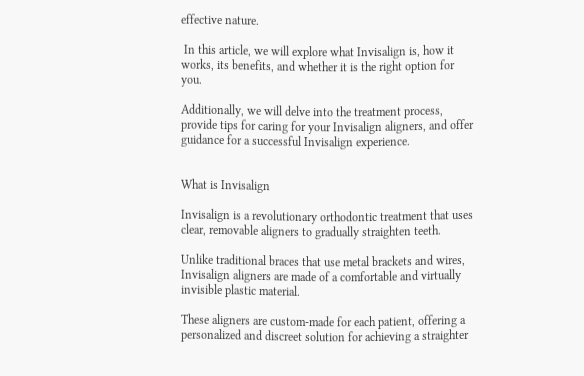effective nature.

 In this article, we will explore what Invisalign is, how it works, its benefits, and whether it is the right option for you.

Additionally, we will delve into the treatment process, provide tips for caring for your Invisalign aligners, and offer guidance for a successful Invisalign experience.


What is Invisalign

Invisalign is a revolutionary orthodontic treatment that uses clear, removable aligners to gradually straighten teeth.

Unlike traditional braces that use metal brackets and wires, Invisalign aligners are made of a comfortable and virtually invisible plastic material.

These aligners are custom-made for each patient, offering a personalized and discreet solution for achieving a straighter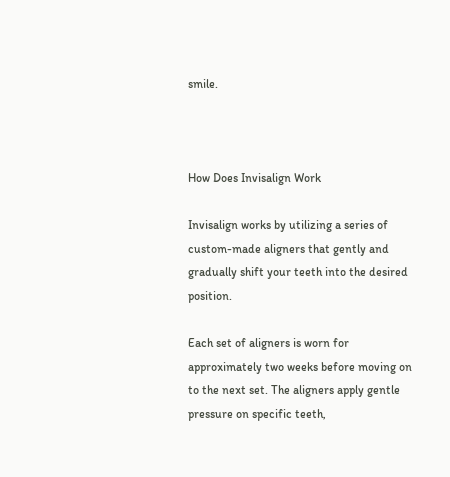smile.



How Does Invisalign Work

Invisalign works by utilizing a series of custom-made aligners that gently and gradually shift your teeth into the desired position.

Each set of aligners is worn for approximately two weeks before moving on to the next set. The aligners apply gentle pressure on specific teeth,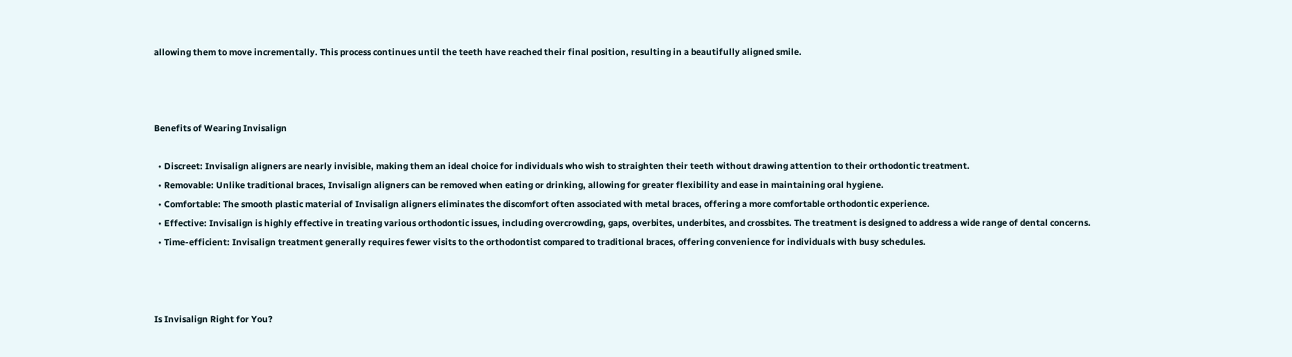allowing them to move incrementally. This process continues until the teeth have reached their final position, resulting in a beautifully aligned smile.



Benefits of Wearing Invisalign

  • Discreet: Invisalign aligners are nearly invisible, making them an ideal choice for individuals who wish to straighten their teeth without drawing attention to their orthodontic treatment.
  • Removable: Unlike traditional braces, Invisalign aligners can be removed when eating or drinking, allowing for greater flexibility and ease in maintaining oral hygiene.
  • Comfortable: The smooth plastic material of Invisalign aligners eliminates the discomfort often associated with metal braces, offering a more comfortable orthodontic experience.
  • Effective: Invisalign is highly effective in treating various orthodontic issues, including overcrowding, gaps, overbites, underbites, and crossbites. The treatment is designed to address a wide range of dental concerns.
  • Time-efficient: Invisalign treatment generally requires fewer visits to the orthodontist compared to traditional braces, offering convenience for individuals with busy schedules.



Is Invisalign Right for You?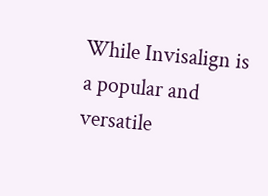While Invisalign is a popular and versatile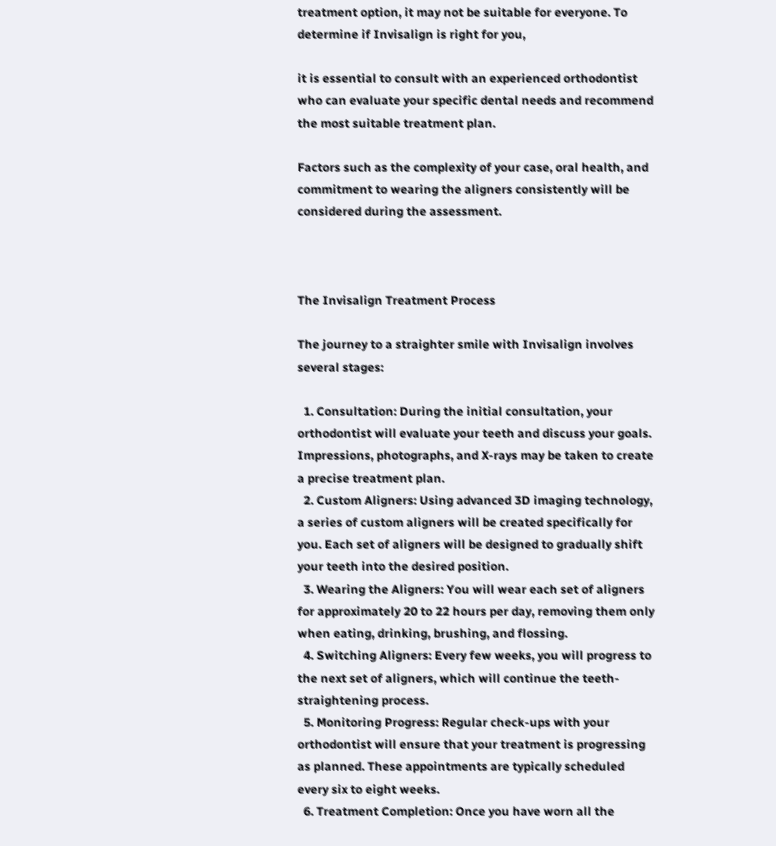treatment option, it may not be suitable for everyone. To determine if Invisalign is right for you,

it is essential to consult with an experienced orthodontist who can evaluate your specific dental needs and recommend the most suitable treatment plan.

Factors such as the complexity of your case, oral health, and commitment to wearing the aligners consistently will be considered during the assessment.



The Invisalign Treatment Process

The journey to a straighter smile with Invisalign involves several stages:

  1. Consultation: During the initial consultation, your orthodontist will evaluate your teeth and discuss your goals. Impressions, photographs, and X-rays may be taken to create a precise treatment plan.
  2. Custom Aligners: Using advanced 3D imaging technology, a series of custom aligners will be created specifically for you. Each set of aligners will be designed to gradually shift your teeth into the desired position.
  3. Wearing the Aligners: You will wear each set of aligners for approximately 20 to 22 hours per day, removing them only when eating, drinking, brushing, and flossing.
  4. Switching Aligners: Every few weeks, you will progress to the next set of aligners, which will continue the teeth-straightening process.
  5. Monitoring Progress: Regular check-ups with your orthodontist will ensure that your treatment is progressing as planned. These appointments are typically scheduled every six to eight weeks.
  6. Treatment Completion: Once you have worn all the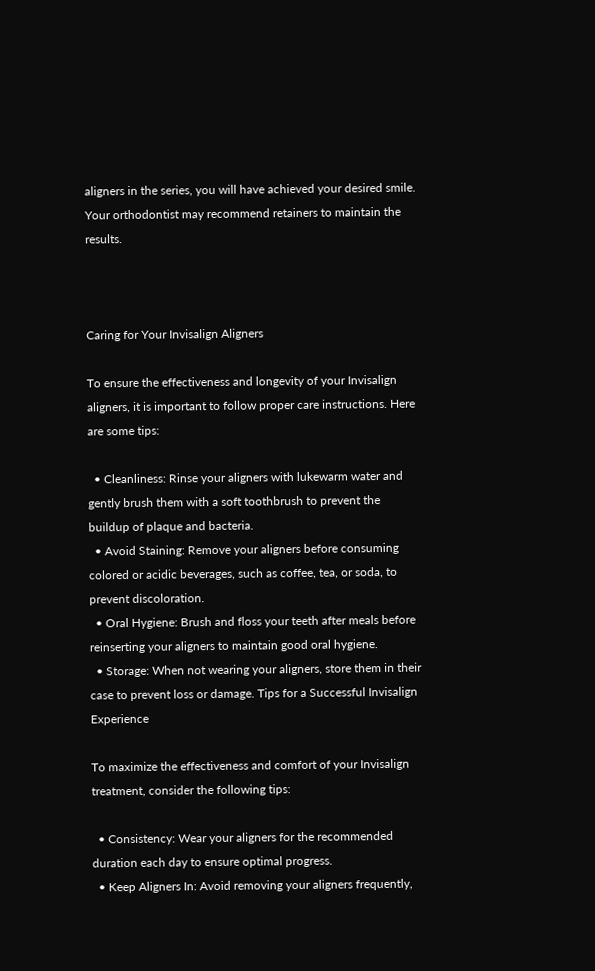aligners in the series, you will have achieved your desired smile. Your orthodontist may recommend retainers to maintain the results.



Caring for Your Invisalign Aligners

To ensure the effectiveness and longevity of your Invisalign aligners, it is important to follow proper care instructions. Here are some tips:

  • Cleanliness: Rinse your aligners with lukewarm water and gently brush them with a soft toothbrush to prevent the buildup of plaque and bacteria.
  • Avoid Staining: Remove your aligners before consuming colored or acidic beverages, such as coffee, tea, or soda, to prevent discoloration.
  • Oral Hygiene: Brush and floss your teeth after meals before reinserting your aligners to maintain good oral hygiene.
  • Storage: When not wearing your aligners, store them in their case to prevent loss or damage. Tips for a Successful Invisalign Experience

To maximize the effectiveness and comfort of your Invisalign treatment, consider the following tips:

  • Consistency: Wear your aligners for the recommended duration each day to ensure optimal progress.
  • Keep Aligners In: Avoid removing your aligners frequently,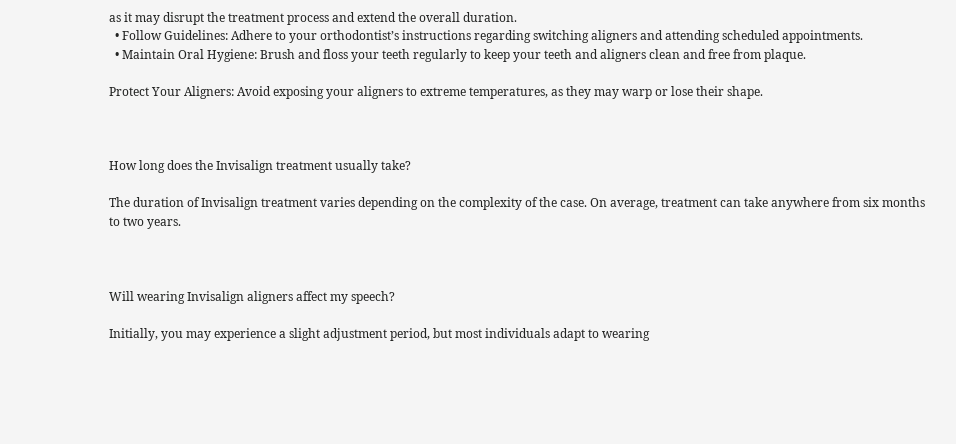as it may disrupt the treatment process and extend the overall duration.
  • Follow Guidelines: Adhere to your orthodontist’s instructions regarding switching aligners and attending scheduled appointments.
  • Maintain Oral Hygiene: Brush and floss your teeth regularly to keep your teeth and aligners clean and free from plaque.

Protect Your Aligners: Avoid exposing your aligners to extreme temperatures, as they may warp or lose their shape.



How long does the Invisalign treatment usually take?

The duration of Invisalign treatment varies depending on the complexity of the case. On average, treatment can take anywhere from six months to two years.



Will wearing Invisalign aligners affect my speech?

Initially, you may experience a slight adjustment period, but most individuals adapt to wearing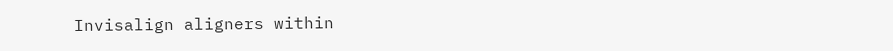Invisalign aligners within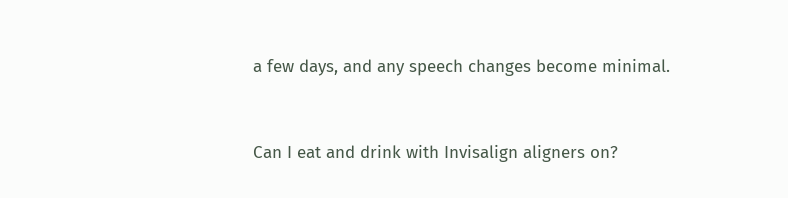a few days, and any speech changes become minimal.



Can I eat and drink with Invisalign aligners on?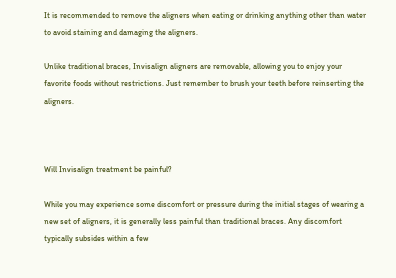It is recommended to remove the aligners when eating or drinking anything other than water to avoid staining and damaging the aligners.

Unlike traditional braces, Invisalign aligners are removable, allowing you to enjoy your favorite foods without restrictions. Just remember to brush your teeth before reinserting the aligners.



Will Invisalign treatment be painful?

While you may experience some discomfort or pressure during the initial stages of wearing a new set of aligners, it is generally less painful than traditional braces. Any discomfort typically subsides within a few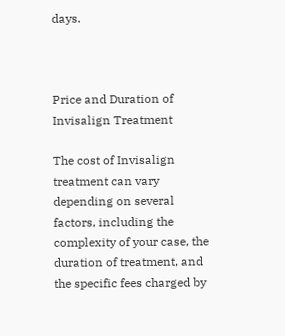days.



Price and Duration of Invisalign Treatment

The cost of Invisalign treatment can vary depending on several factors, including the complexity of your case, the duration of treatment, and the specific fees charged by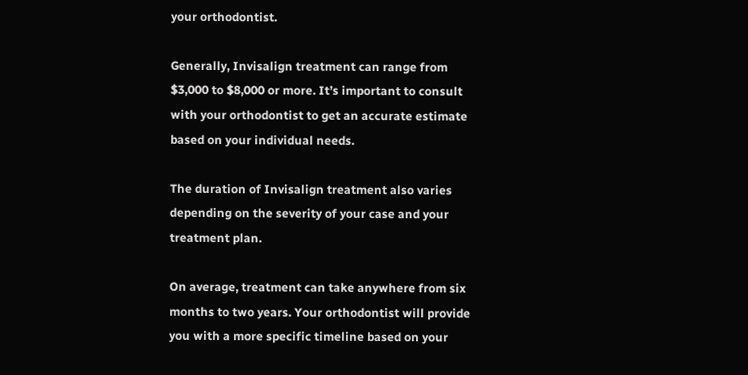your orthodontist.

Generally, Invisalign treatment can range from $3,000 to $8,000 or more. It’s important to consult with your orthodontist to get an accurate estimate based on your individual needs.

The duration of Invisalign treatment also varies depending on the severity of your case and your treatment plan.

On average, treatment can take anywhere from six months to two years. Your orthodontist will provide you with a more specific timeline based on your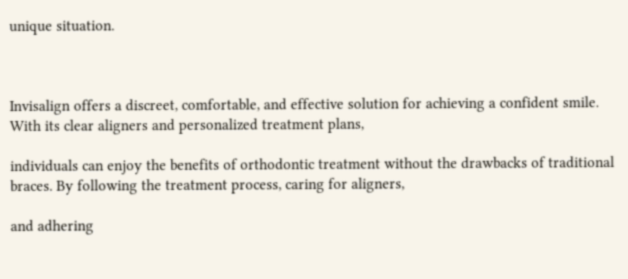unique situation.



Invisalign offers a discreet, comfortable, and effective solution for achieving a confident smile. With its clear aligners and personalized treatment plans,

individuals can enjoy the benefits of orthodontic treatment without the drawbacks of traditional braces. By following the treatment process, caring for aligners,

and adhering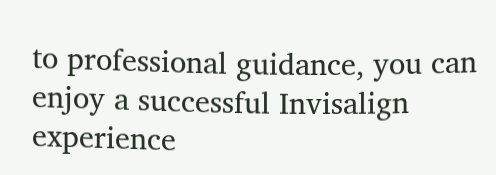to professional guidance, you can enjoy a successful Invisalign experience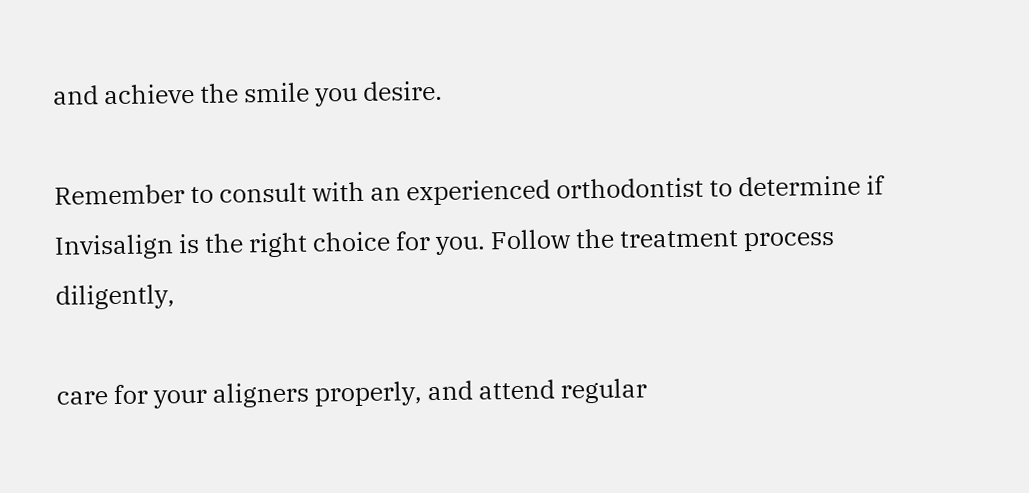and achieve the smile you desire.

Remember to consult with an experienced orthodontist to determine if Invisalign is the right choice for you. Follow the treatment process diligently,

care for your aligners properly, and attend regular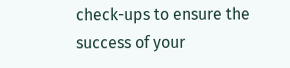check-ups to ensure the success of your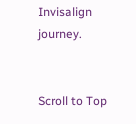Invisalign journey.


Scroll to Top